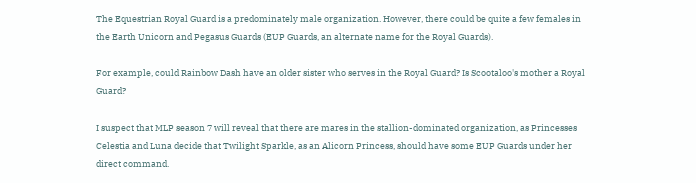The Equestrian Royal Guard is a predominately male organization. However, there could be quite a few females in the Earth Unicorn and Pegasus Guards (EUP Guards, an alternate name for the Royal Guards).

For example, could Rainbow Dash have an older sister who serves in the Royal Guard? Is Scootaloo's mother a Royal Guard?

I suspect that MLP season 7 will reveal that there are mares in the stallion-dominated organization, as Princesses Celestia and Luna decide that Twilight Sparkle, as an Alicorn Princess, should have some EUP Guards under her direct command.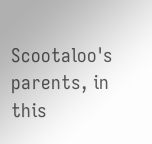Scootaloo's parents, in this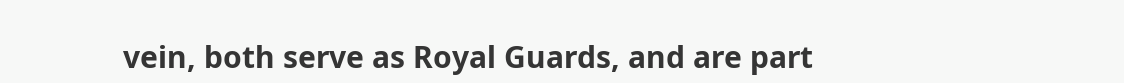vein, both serve as Royal Guards, and are part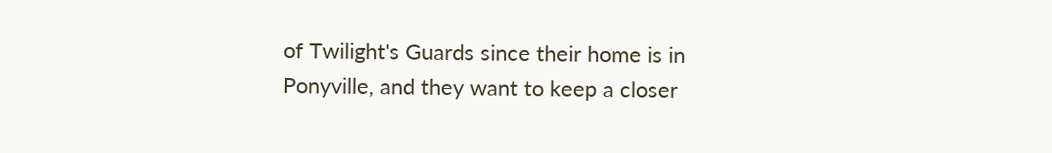of Twilight's Guards since their home is in Ponyville, and they want to keep a closer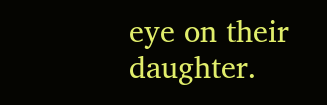eye on their daughter.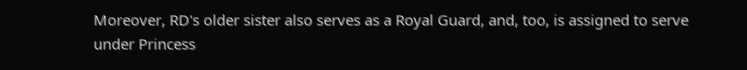Moreover, RD's older sister also serves as a Royal Guard, and, too, is assigned to serve under Princess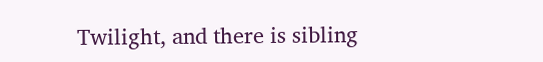Twilight, and there is sibling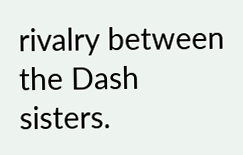rivalry between the Dash sisters.